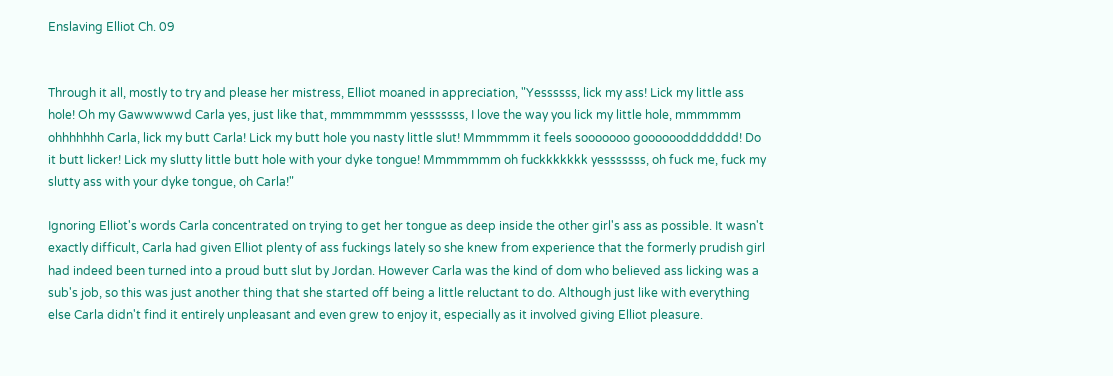Enslaving Elliot Ch. 09


Through it all, mostly to try and please her mistress, Elliot moaned in appreciation, "Yessssss, lick my ass! Lick my little ass hole! Oh my Gawwwwwd Carla yes, just like that, mmmmmmm yesssssss, I love the way you lick my little hole, mmmmmm ohhhhhhh Carla, lick my butt Carla! Lick my butt hole you nasty little slut! Mmmmmm it feels sooooooo gooooooddddddd! Do it butt licker! Lick my slutty little butt hole with your dyke tongue! Mmmmmmm oh fuckkkkkkk yesssssss, oh fuck me, fuck my slutty ass with your dyke tongue, oh Carla!"

Ignoring Elliot's words Carla concentrated on trying to get her tongue as deep inside the other girl's ass as possible. It wasn't exactly difficult, Carla had given Elliot plenty of ass fuckings lately so she knew from experience that the formerly prudish girl had indeed been turned into a proud butt slut by Jordan. However Carla was the kind of dom who believed ass licking was a sub's job, so this was just another thing that she started off being a little reluctant to do. Although just like with everything else Carla didn't find it entirely unpleasant and even grew to enjoy it, especially as it involved giving Elliot pleasure.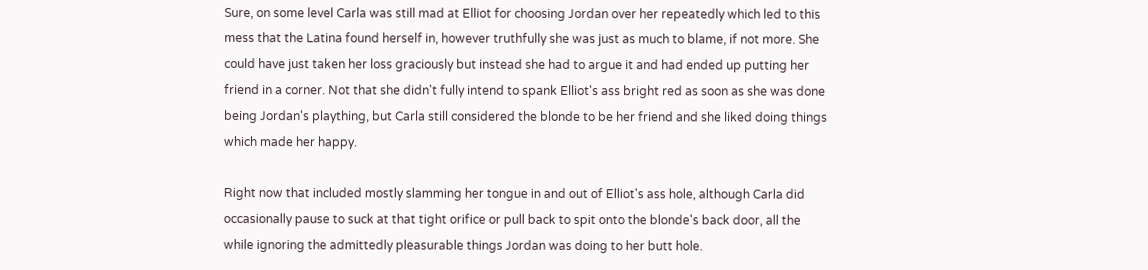Sure, on some level Carla was still mad at Elliot for choosing Jordan over her repeatedly which led to this mess that the Latina found herself in, however truthfully she was just as much to blame, if not more. She could have just taken her loss graciously but instead she had to argue it and had ended up putting her friend in a corner. Not that she didn't fully intend to spank Elliot's ass bright red as soon as she was done being Jordan's plaything, but Carla still considered the blonde to be her friend and she liked doing things which made her happy.

Right now that included mostly slamming her tongue in and out of Elliot's ass hole, although Carla did occasionally pause to suck at that tight orifice or pull back to spit onto the blonde's back door, all the while ignoring the admittedly pleasurable things Jordan was doing to her butt hole.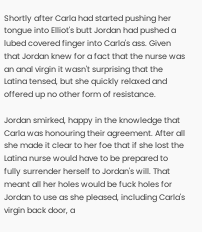Shortly after Carla had started pushing her tongue into Elliot's butt Jordan had pushed a lubed covered finger into Carla's ass. Given that Jordan knew for a fact that the nurse was an anal virgin it wasn't surprising that the Latina tensed, but she quickly relaxed and offered up no other form of resistance.

Jordan smirked, happy in the knowledge that Carla was honouring their agreement. After all she made it clear to her foe that if she lost the Latina nurse would have to be prepared to fully surrender herself to Jordan's will. That meant all her holes would be fuck holes for Jordan to use as she pleased, including Carla's virgin back door, a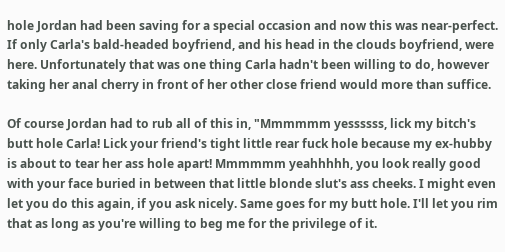hole Jordan had been saving for a special occasion and now this was near-perfect. If only Carla's bald-headed boyfriend, and his head in the clouds boyfriend, were here. Unfortunately that was one thing Carla hadn't been willing to do, however taking her anal cherry in front of her other close friend would more than suffice.

Of course Jordan had to rub all of this in, "Mmmmmm yessssss, lick my bitch's butt hole Carla! Lick your friend's tight little rear fuck hole because my ex-hubby is about to tear her ass hole apart! Mmmmmm yeahhhhh, you look really good with your face buried in between that little blonde slut's ass cheeks. I might even let you do this again, if you ask nicely. Same goes for my butt hole. I'll let you rim that as long as you're willing to beg me for the privilege of it.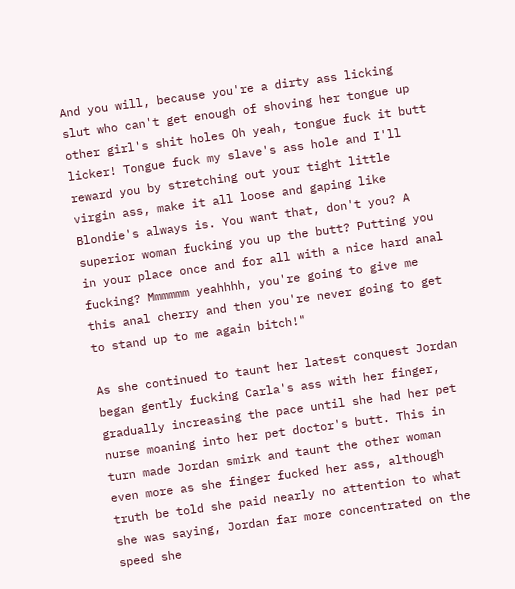And you will, because you're a dirty ass licking slut who can't get enough of shoving her tongue up other girl's shit holes Oh yeah, tongue fuck it butt licker! Tongue fuck my slave's ass hole and I'll reward you by stretching out your tight little virgin ass, make it all loose and gaping like Blondie's always is. You want that, don't you? A superior woman fucking you up the butt? Putting you in your place once and for all with a nice hard anal fucking? Mmmmmm yeahhhh, you're going to give me this anal cherry and then you're never going to get to stand up to me again bitch!"

As she continued to taunt her latest conquest Jordan began gently fucking Carla's ass with her finger, gradually increasing the pace until she had her pet nurse moaning into her pet doctor's butt. This in turn made Jordan smirk and taunt the other woman even more as she finger fucked her ass, although truth be told she paid nearly no attention to what she was saying, Jordan far more concentrated on the speed she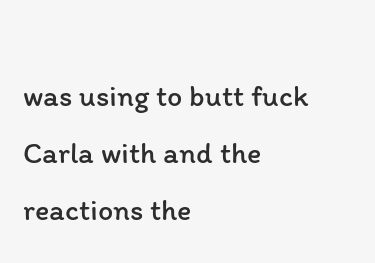was using to butt fuck Carla with and the reactions the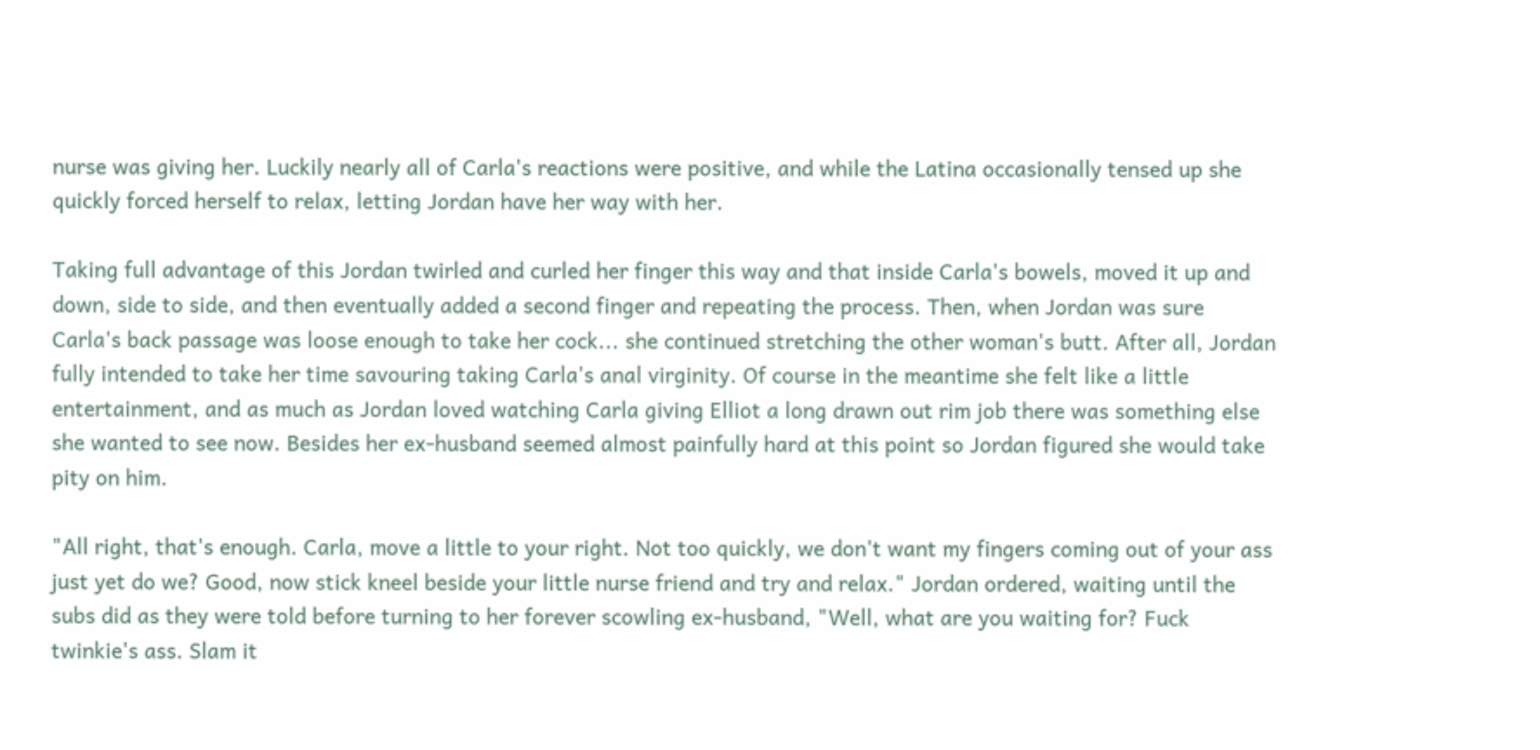nurse was giving her. Luckily nearly all of Carla's reactions were positive, and while the Latina occasionally tensed up she quickly forced herself to relax, letting Jordan have her way with her.

Taking full advantage of this Jordan twirled and curled her finger this way and that inside Carla's bowels, moved it up and down, side to side, and then eventually added a second finger and repeating the process. Then, when Jordan was sure Carla's back passage was loose enough to take her cock... she continued stretching the other woman's butt. After all, Jordan fully intended to take her time savouring taking Carla's anal virginity. Of course in the meantime she felt like a little entertainment, and as much as Jordan loved watching Carla giving Elliot a long drawn out rim job there was something else she wanted to see now. Besides her ex-husband seemed almost painfully hard at this point so Jordan figured she would take pity on him.

"All right, that's enough. Carla, move a little to your right. Not too quickly, we don't want my fingers coming out of your ass just yet do we? Good, now stick kneel beside your little nurse friend and try and relax." Jordan ordered, waiting until the subs did as they were told before turning to her forever scowling ex-husband, "Well, what are you waiting for? Fuck twinkie's ass. Slam it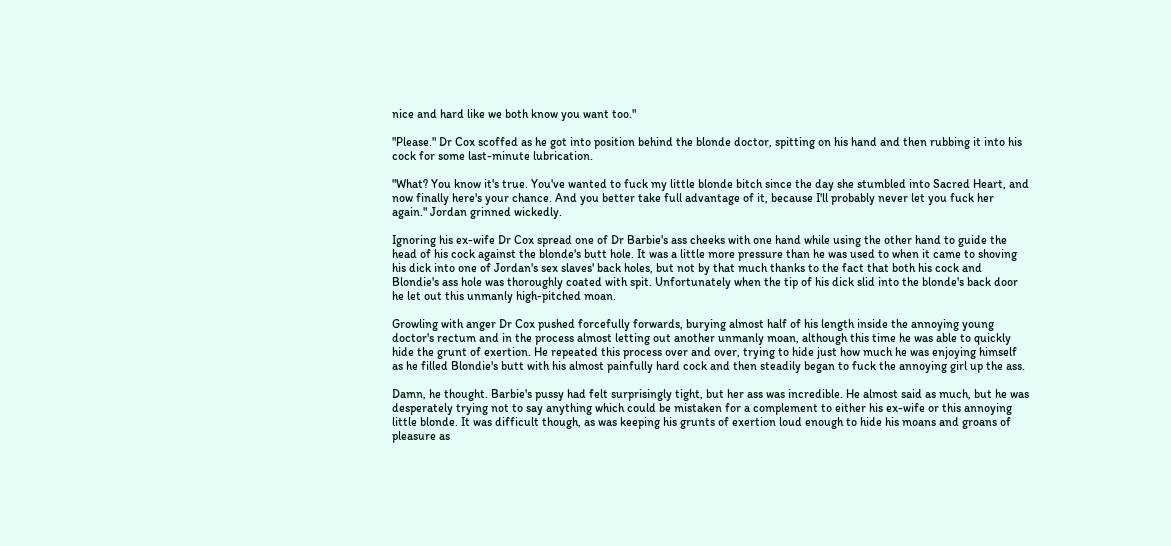nice and hard like we both know you want too."

"Please." Dr Cox scoffed as he got into position behind the blonde doctor, spitting on his hand and then rubbing it into his cock for some last-minute lubrication.

"What? You know it's true. You've wanted to fuck my little blonde bitch since the day she stumbled into Sacred Heart, and now finally here's your chance. And you better take full advantage of it, because I'll probably never let you fuck her again." Jordan grinned wickedly.

Ignoring his ex-wife Dr Cox spread one of Dr Barbie's ass cheeks with one hand while using the other hand to guide the head of his cock against the blonde's butt hole. It was a little more pressure than he was used to when it came to shoving his dick into one of Jordan's sex slaves' back holes, but not by that much thanks to the fact that both his cock and Blondie's ass hole was thoroughly coated with spit. Unfortunately when the tip of his dick slid into the blonde's back door he let out this unmanly high-pitched moan.

Growling with anger Dr Cox pushed forcefully forwards, burying almost half of his length inside the annoying young doctor's rectum and in the process almost letting out another unmanly moan, although this time he was able to quickly hide the grunt of exertion. He repeated this process over and over, trying to hide just how much he was enjoying himself as he filled Blondie's butt with his almost painfully hard cock and then steadily began to fuck the annoying girl up the ass.

Damn, he thought. Barbie's pussy had felt surprisingly tight, but her ass was incredible. He almost said as much, but he was desperately trying not to say anything which could be mistaken for a complement to either his ex-wife or this annoying little blonde. It was difficult though, as was keeping his grunts of exertion loud enough to hide his moans and groans of pleasure as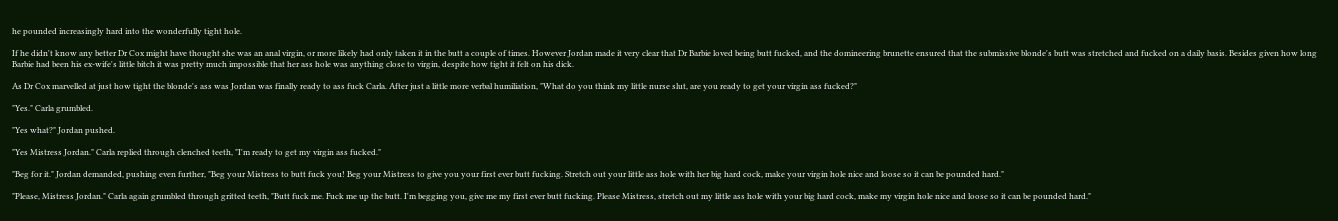he pounded increasingly hard into the wonderfully tight hole.

If he didn't know any better Dr Cox might have thought she was an anal virgin, or more likely had only taken it in the butt a couple of times. However Jordan made it very clear that Dr Barbie loved being butt fucked, and the domineering brunette ensured that the submissive blonde's butt was stretched and fucked on a daily basis. Besides given how long Barbie had been his ex-wife's little bitch it was pretty much impossible that her ass hole was anything close to virgin, despite how tight it felt on his dick.

As Dr Cox marvelled at just how tight the blonde's ass was Jordan was finally ready to ass fuck Carla. After just a little more verbal humiliation, "What do you think my little nurse slut, are you ready to get your virgin ass fucked?"

"Yes." Carla grumbled.

"Yes what?" Jordan pushed.

"Yes Mistress Jordan." Carla replied through clenched teeth, "I'm ready to get my virgin ass fucked."

"Beg for it." Jordan demanded, pushing even further, "Beg your Mistress to butt fuck you! Beg your Mistress to give you your first ever butt fucking. Stretch out your little ass hole with her big hard cock, make your virgin hole nice and loose so it can be pounded hard."

"Please, Mistress Jordan." Carla again grumbled through gritted teeth, "Butt fuck me. Fuck me up the butt. I'm begging you, give me my first ever butt fucking. Please Mistress, stretch out my little ass hole with your big hard cock, make my virgin hole nice and loose so it can be pounded hard."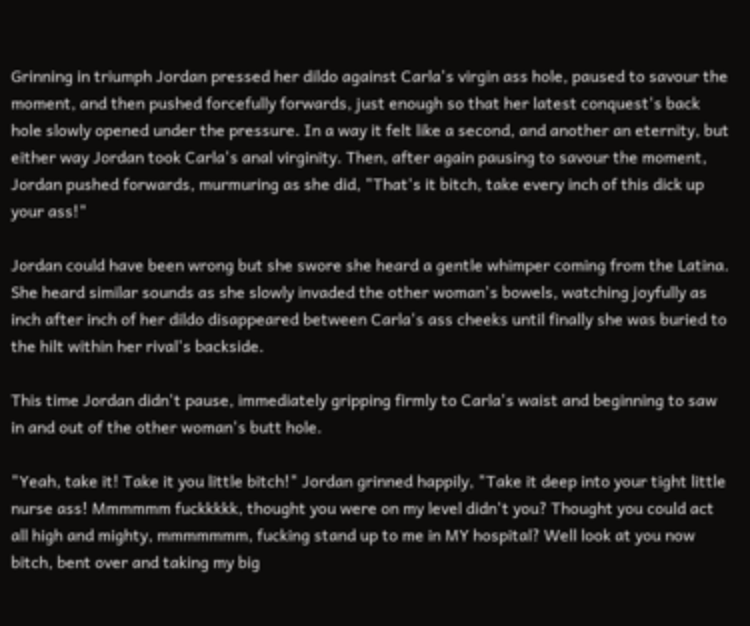Grinning in triumph Jordan pressed her dildo against Carla's virgin ass hole, paused to savour the moment, and then pushed forcefully forwards, just enough so that her latest conquest's back hole slowly opened under the pressure. In a way it felt like a second, and another an eternity, but either way Jordan took Carla's anal virginity. Then, after again pausing to savour the moment, Jordan pushed forwards, murmuring as she did, "That's it bitch, take every inch of this dick up your ass!"

Jordan could have been wrong but she swore she heard a gentle whimper coming from the Latina. She heard similar sounds as she slowly invaded the other woman's bowels, watching joyfully as inch after inch of her dildo disappeared between Carla's ass cheeks until finally she was buried to the hilt within her rival's backside.

This time Jordan didn't pause, immediately gripping firmly to Carla's waist and beginning to saw in and out of the other woman's butt hole.

"Yeah, take it! Take it you little bitch!" Jordan grinned happily, "Take it deep into your tight little nurse ass! Mmmmmm fuckkkkk, thought you were on my level didn't you? Thought you could act all high and mighty, mmmmmmm, fucking stand up to me in MY hospital? Well look at you now bitch, bent over and taking my big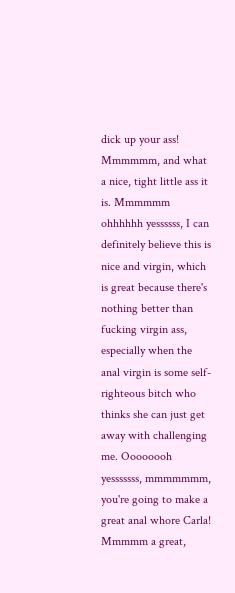dick up your ass! Mmmmmm, and what a nice, tight little ass it is. Mmmmmm ohhhhhh yessssss, I can definitely believe this is nice and virgin, which is great because there's nothing better than fucking virgin ass, especially when the anal virgin is some self-righteous bitch who thinks she can just get away with challenging me. Oooooooh yesssssss, mmmmmmm, you're going to make a great anal whore Carla! Mmmmm a great,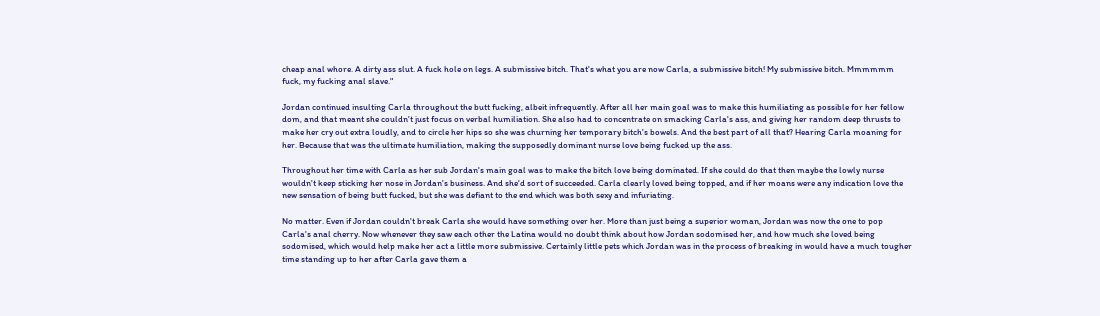cheap anal whore. A dirty ass slut. A fuck hole on legs. A submissive bitch. That's what you are now Carla, a submissive bitch! My submissive bitch. Mmmmmm fuck, my fucking anal slave."

Jordan continued insulting Carla throughout the butt fucking, albeit infrequently. After all her main goal was to make this humiliating as possible for her fellow dom, and that meant she couldn't just focus on verbal humiliation. She also had to concentrate on smacking Carla's ass, and giving her random deep thrusts to make her cry out extra loudly, and to circle her hips so she was churning her temporary bitch's bowels. And the best part of all that? Hearing Carla moaning for her. Because that was the ultimate humiliation, making the supposedly dominant nurse love being fucked up the ass.

Throughout her time with Carla as her sub Jordan's main goal was to make the bitch love being dominated. If she could do that then maybe the lowly nurse wouldn't keep sticking her nose in Jordan's business. And she'd sort of succeeded. Carla clearly loved being topped, and if her moans were any indication love the new sensation of being butt fucked, but she was defiant to the end which was both sexy and infuriating.

No matter. Even if Jordan couldn't break Carla she would have something over her. More than just being a superior woman, Jordan was now the one to pop Carla's anal cherry. Now whenever they saw each other the Latina would no doubt think about how Jordan sodomised her, and how much she loved being sodomised, which would help make her act a little more submissive. Certainly little pets which Jordan was in the process of breaking in would have a much tougher time standing up to her after Carla gave them a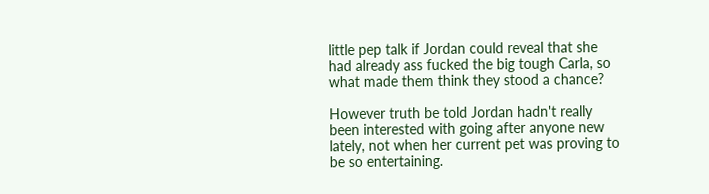little pep talk if Jordan could reveal that she had already ass fucked the big tough Carla, so what made them think they stood a chance?

However truth be told Jordan hadn't really been interested with going after anyone new lately, not when her current pet was proving to be so entertaining.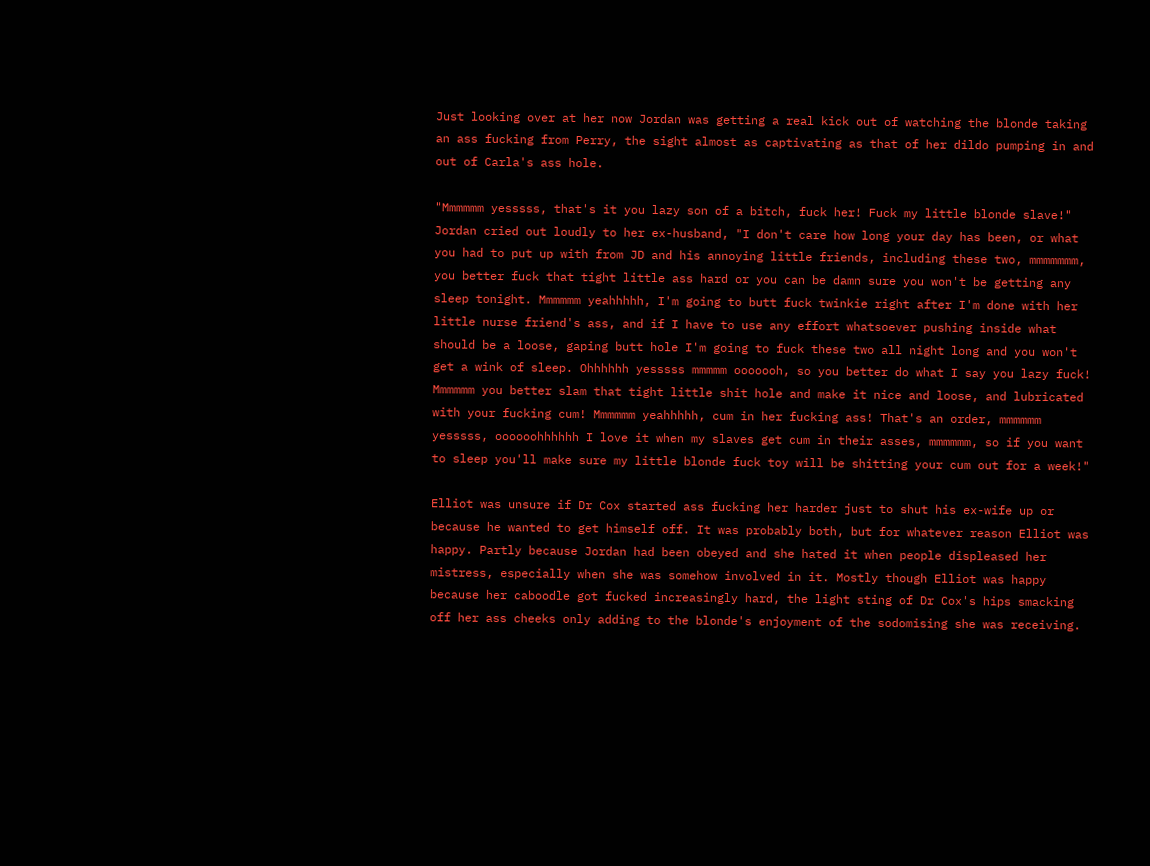Just looking over at her now Jordan was getting a real kick out of watching the blonde taking an ass fucking from Perry, the sight almost as captivating as that of her dildo pumping in and out of Carla's ass hole.

"Mmmmmm yesssss, that's it you lazy son of a bitch, fuck her! Fuck my little blonde slave!" Jordan cried out loudly to her ex-husband, "I don't care how long your day has been, or what you had to put up with from JD and his annoying little friends, including these two, mmmmmmm, you better fuck that tight little ass hard or you can be damn sure you won't be getting any sleep tonight. Mmmmmm yeahhhhh, I'm going to butt fuck twinkie right after I'm done with her little nurse friend's ass, and if I have to use any effort whatsoever pushing inside what should be a loose, gaping butt hole I'm going to fuck these two all night long and you won't get a wink of sleep. Ohhhhhh yesssss mmmmm ooooooh, so you better do what I say you lazy fuck! Mmmmmm you better slam that tight little shit hole and make it nice and loose, and lubricated with your fucking cum! Mmmmmm yeahhhhh, cum in her fucking ass! That's an order, mmmmmm yesssss, oooooohhhhhh I love it when my slaves get cum in their asses, mmmmmm, so if you want to sleep you'll make sure my little blonde fuck toy will be shitting your cum out for a week!"

Elliot was unsure if Dr Cox started ass fucking her harder just to shut his ex-wife up or because he wanted to get himself off. It was probably both, but for whatever reason Elliot was happy. Partly because Jordan had been obeyed and she hated it when people displeased her mistress, especially when she was somehow involved in it. Mostly though Elliot was happy because her caboodle got fucked increasingly hard, the light sting of Dr Cox's hips smacking off her ass cheeks only adding to the blonde's enjoyment of the sodomising she was receiving.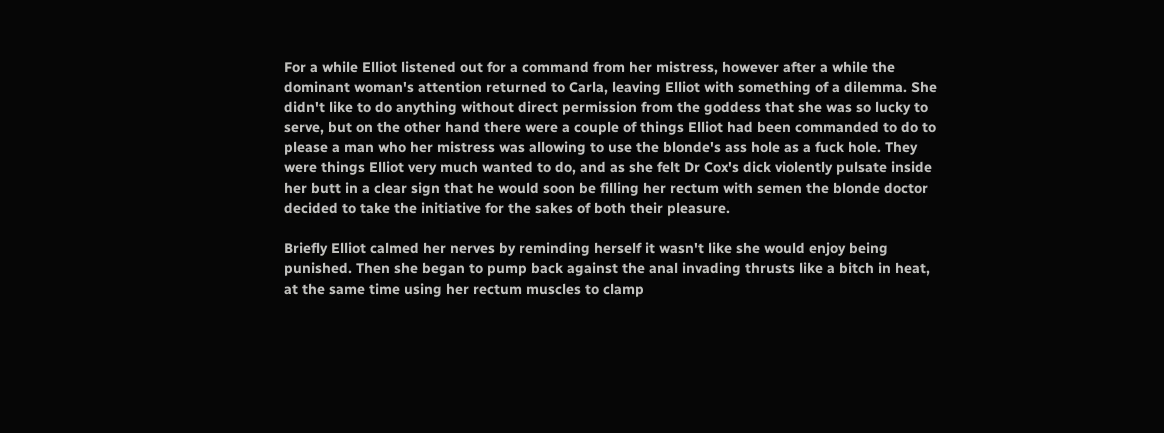For a while Elliot listened out for a command from her mistress, however after a while the dominant woman's attention returned to Carla, leaving Elliot with something of a dilemma. She didn't like to do anything without direct permission from the goddess that she was so lucky to serve, but on the other hand there were a couple of things Elliot had been commanded to do to please a man who her mistress was allowing to use the blonde's ass hole as a fuck hole. They were things Elliot very much wanted to do, and as she felt Dr Cox's dick violently pulsate inside her butt in a clear sign that he would soon be filling her rectum with semen the blonde doctor decided to take the initiative for the sakes of both their pleasure.

Briefly Elliot calmed her nerves by reminding herself it wasn't like she would enjoy being punished. Then she began to pump back against the anal invading thrusts like a bitch in heat, at the same time using her rectum muscles to clamp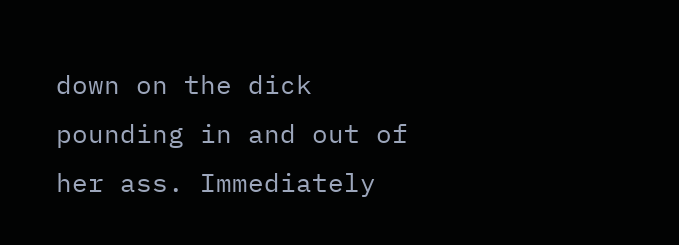down on the dick pounding in and out of her ass. Immediately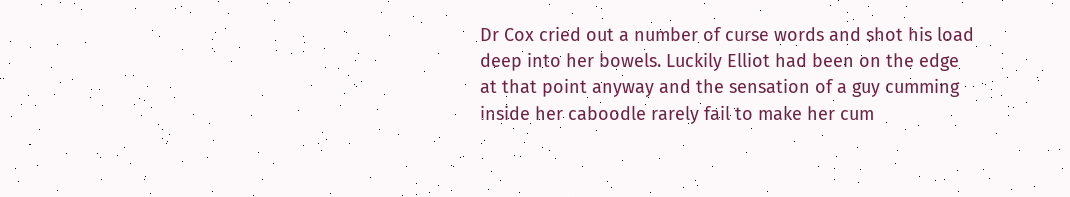Dr Cox cried out a number of curse words and shot his load deep into her bowels. Luckily Elliot had been on the edge at that point anyway and the sensation of a guy cumming inside her caboodle rarely fail to make her cum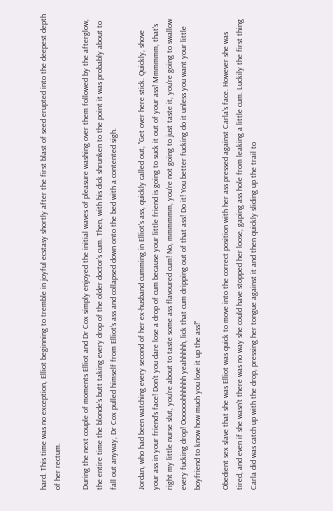hard. This time was no exception, Elliot beginning to tremble in joyful ecstasy shortly after the first blast of seed erupted into the deepest depth of her rectum.

During the next couple of moments Elliot and Dr Cox simply enjoyed the initial waves of pleasure washing over them followed by the afterglow, the entire time the blonde's butt taking every drop of the older doctor's cum. Then, with his dick shrunken to the point it was probably about to fall out anyway, Dr Cox pulled himself from Elliot's ass and collapsed down onto the bed with a contented sigh.

Jordan, who had been watching every second of her ex-husband cumming in Elliot's ass, quickly called out, "Get over here stick. Quickly, shove your ass in your friend's face! Don't you dare lose a drop of cum because your little friend is going to suck it out of your ass! Mmmmmm, that's right my little nurse slut, you're about to taste some ass flavoured cum! No, mmmmmm, you're not going to just taste it, you're going to swallow every fucking drop! Oooooohhhhhh yeahhhhh, lick that cum dripping out of that ass! Do it! You better fucking do it unless you want your little boyfriend to know how much you love it up the ass!"

Obedient sex slave that she was Elliot was quick to move into the correct position with her ass pressed against Carla's face. However she was tired, and even if she wasn't there was no way she could have stopped her loose, gaping ass hole from leaking a little cum. Luckily the first thing Carla did was catch up with the drop, pressing her tongue against it and then quickly sliding up the trail to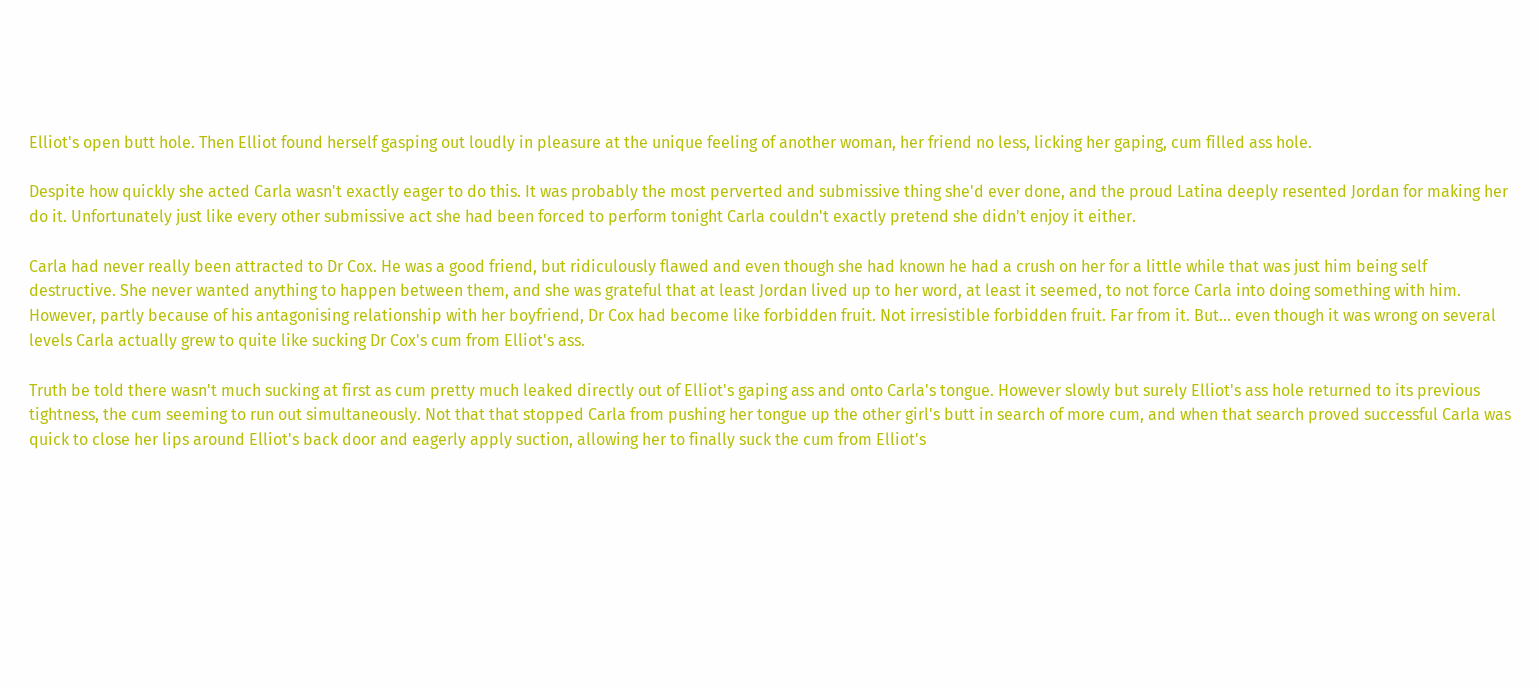Elliot's open butt hole. Then Elliot found herself gasping out loudly in pleasure at the unique feeling of another woman, her friend no less, licking her gaping, cum filled ass hole.

Despite how quickly she acted Carla wasn't exactly eager to do this. It was probably the most perverted and submissive thing she'd ever done, and the proud Latina deeply resented Jordan for making her do it. Unfortunately just like every other submissive act she had been forced to perform tonight Carla couldn't exactly pretend she didn't enjoy it either.

Carla had never really been attracted to Dr Cox. He was a good friend, but ridiculously flawed and even though she had known he had a crush on her for a little while that was just him being self destructive. She never wanted anything to happen between them, and she was grateful that at least Jordan lived up to her word, at least it seemed, to not force Carla into doing something with him. However, partly because of his antagonising relationship with her boyfriend, Dr Cox had become like forbidden fruit. Not irresistible forbidden fruit. Far from it. But... even though it was wrong on several levels Carla actually grew to quite like sucking Dr Cox's cum from Elliot's ass.

Truth be told there wasn't much sucking at first as cum pretty much leaked directly out of Elliot's gaping ass and onto Carla's tongue. However slowly but surely Elliot's ass hole returned to its previous tightness, the cum seeming to run out simultaneously. Not that that stopped Carla from pushing her tongue up the other girl's butt in search of more cum, and when that search proved successful Carla was quick to close her lips around Elliot's back door and eagerly apply suction, allowing her to finally suck the cum from Elliot's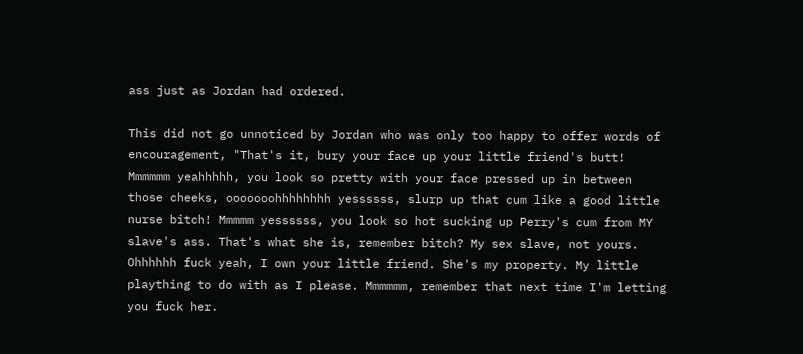ass just as Jordan had ordered.

This did not go unnoticed by Jordan who was only too happy to offer words of encouragement, "That's it, bury your face up your little friend's butt! Mmmmmm yeahhhhh, you look so pretty with your face pressed up in between those cheeks, ooooooohhhhhhhh yessssss, slurp up that cum like a good little nurse bitch! Mmmmm yessssss, you look so hot sucking up Perry's cum from MY slave's ass. That's what she is, remember bitch? My sex slave, not yours. Ohhhhhh fuck yeah, I own your little friend. She's my property. My little plaything to do with as I please. Mmmmmm, remember that next time I'm letting you fuck her.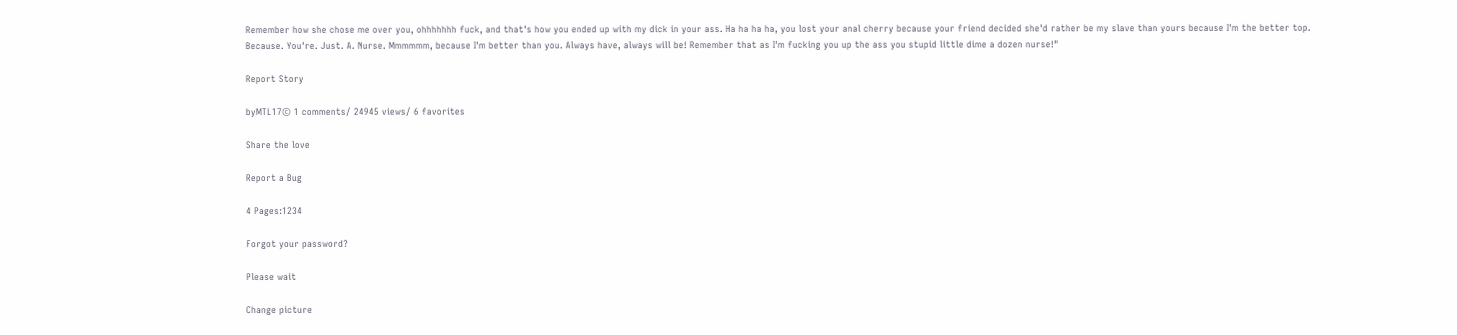Remember how she chose me over you, ohhhhhhh fuck, and that's how you ended up with my dick in your ass. Ha ha ha ha, you lost your anal cherry because your friend decided she'd rather be my slave than yours because I'm the better top. Because. You're. Just. A. Nurse. Mmmmmm, because I'm better than you. Always have, always will be! Remember that as I'm fucking you up the ass you stupid little dime a dozen nurse!"

Report Story

byMTL17© 1 comments/ 24945 views/ 6 favorites

Share the love

Report a Bug

4 Pages:1234

Forgot your password?

Please wait

Change picture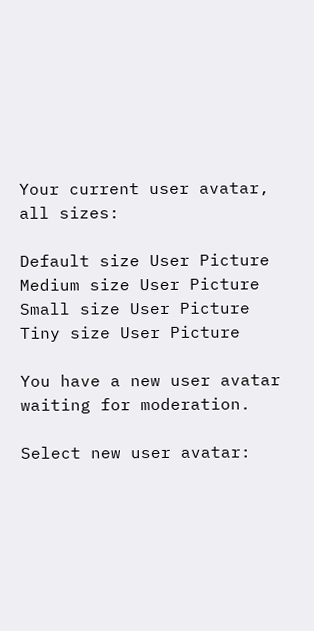Your current user avatar, all sizes:

Default size User Picture  Medium size User Picture  Small size User Picture  Tiny size User Picture

You have a new user avatar waiting for moderation.

Select new user avatar: